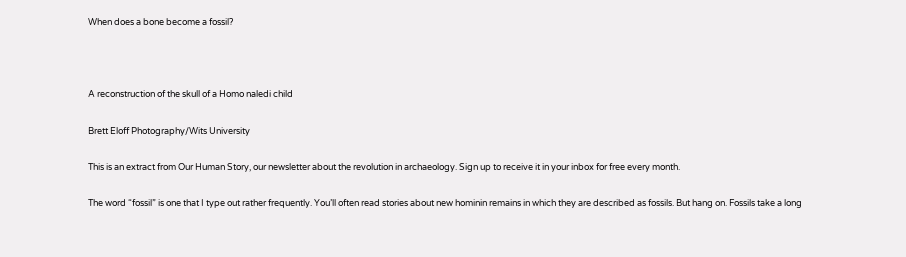When does a bone become a fossil?



A reconstruction of the skull of a Homo naledi child

Brett Eloff Photography/Wits University

This is an extract from Our Human Story, our newsletter about the revolution in archaeology. Sign up to receive it in your inbox for free every month.

The word “fossil” is one that I type out rather frequently. You’ll often read stories about new hominin remains in which they are described as fossils. But hang on. Fossils take a long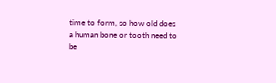time to form, so how old does a human bone or tooth need to be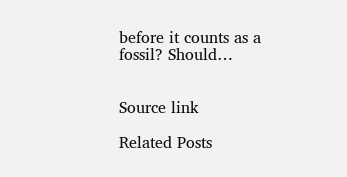before it counts as a fossil? Should…


Source link

Related Posts